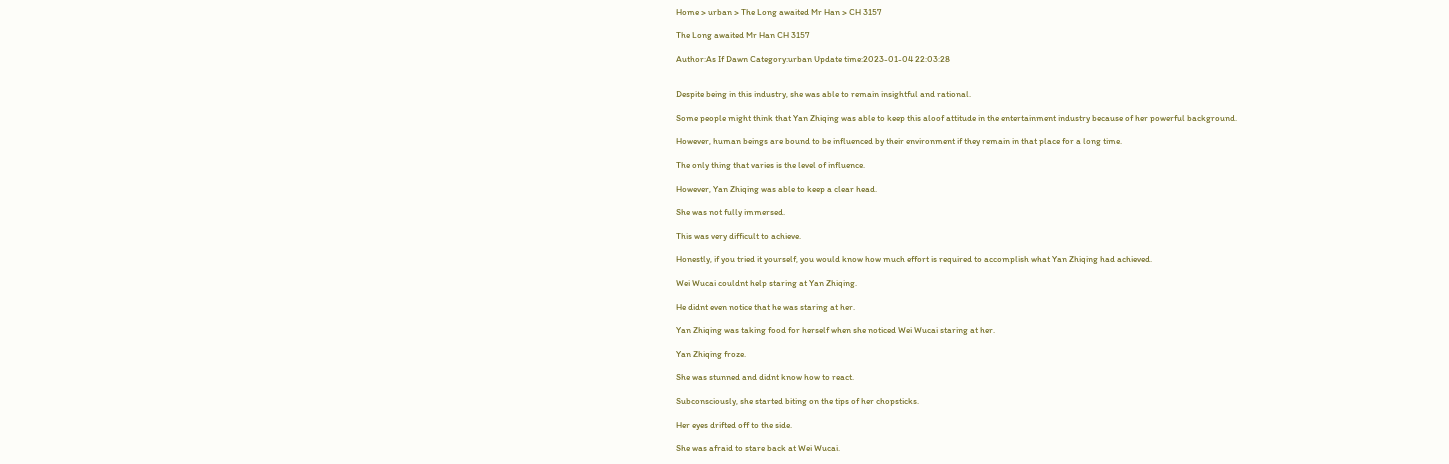Home > urban > The Long awaited Mr Han > CH 3157

The Long awaited Mr Han CH 3157

Author:As If Dawn Category:urban Update time:2023-01-04 22:03:28


Despite being in this industry, she was able to remain insightful and rational.

Some people might think that Yan Zhiqing was able to keep this aloof attitude in the entertainment industry because of her powerful background.

However, human beings are bound to be influenced by their environment if they remain in that place for a long time.

The only thing that varies is the level of influence.

However, Yan Zhiqing was able to keep a clear head.

She was not fully immersed.

This was very difficult to achieve.

Honestly, if you tried it yourself, you would know how much effort is required to accomplish what Yan Zhiqing had achieved.

Wei Wucai couldnt help staring at Yan Zhiqing.

He didnt even notice that he was staring at her.

Yan Zhiqing was taking food for herself when she noticed Wei Wucai staring at her.

Yan Zhiqing froze.

She was stunned and didnt know how to react.

Subconsciously, she started biting on the tips of her chopsticks.

Her eyes drifted off to the side.

She was afraid to stare back at Wei Wucai.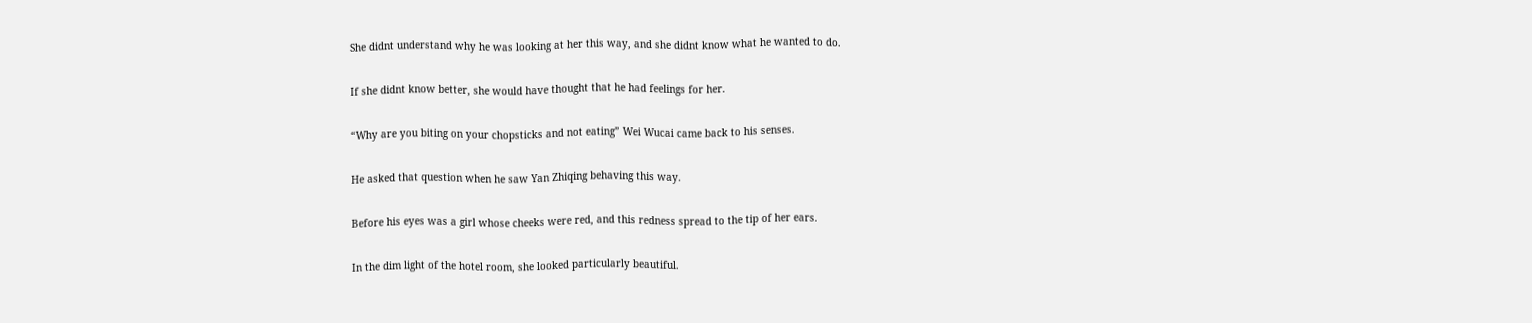She didnt understand why he was looking at her this way, and she didnt know what he wanted to do.

If she didnt know better, she would have thought that he had feelings for her.

“Why are you biting on your chopsticks and not eating” Wei Wucai came back to his senses.

He asked that question when he saw Yan Zhiqing behaving this way.

Before his eyes was a girl whose cheeks were red, and this redness spread to the tip of her ears.

In the dim light of the hotel room, she looked particularly beautiful.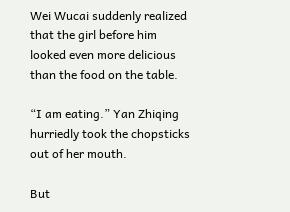Wei Wucai suddenly realized that the girl before him looked even more delicious than the food on the table.

“I am eating.” Yan Zhiqing hurriedly took the chopsticks out of her mouth.

But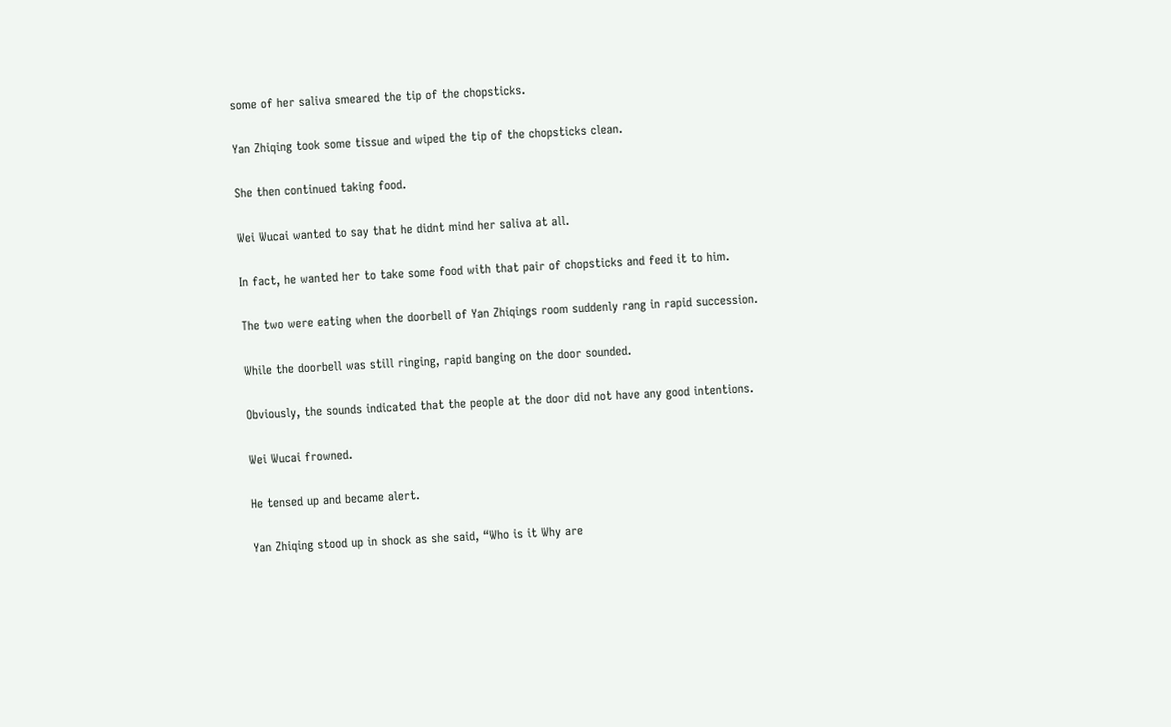some of her saliva smeared the tip of the chopsticks.

Yan Zhiqing took some tissue and wiped the tip of the chopsticks clean.

She then continued taking food.

Wei Wucai wanted to say that he didnt mind her saliva at all.

In fact, he wanted her to take some food with that pair of chopsticks and feed it to him.

The two were eating when the doorbell of Yan Zhiqings room suddenly rang in rapid succession.

While the doorbell was still ringing, rapid banging on the door sounded.

Obviously, the sounds indicated that the people at the door did not have any good intentions.

Wei Wucai frowned.

He tensed up and became alert.

Yan Zhiqing stood up in shock as she said, “Who is it Why are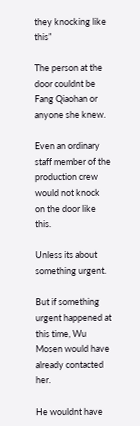they knocking like this”

The person at the door couldnt be Fang Qiaohan or anyone she knew.

Even an ordinary staff member of the production crew would not knock on the door like this.

Unless its about something urgent.

But if something urgent happened at this time, Wu Mosen would have already contacted her.

He wouldnt have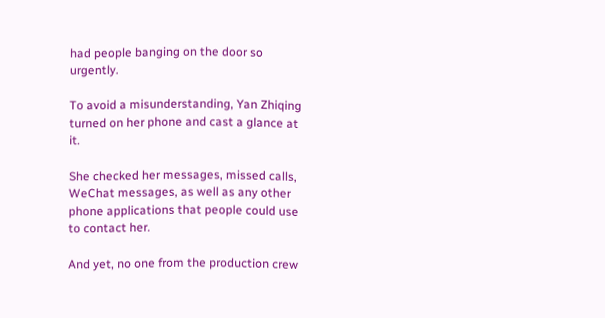had people banging on the door so urgently.

To avoid a misunderstanding, Yan Zhiqing turned on her phone and cast a glance at it.

She checked her messages, missed calls, WeChat messages, as well as any other phone applications that people could use to contact her.

And yet, no one from the production crew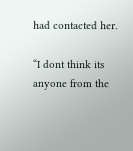had contacted her.

“I dont think its anyone from the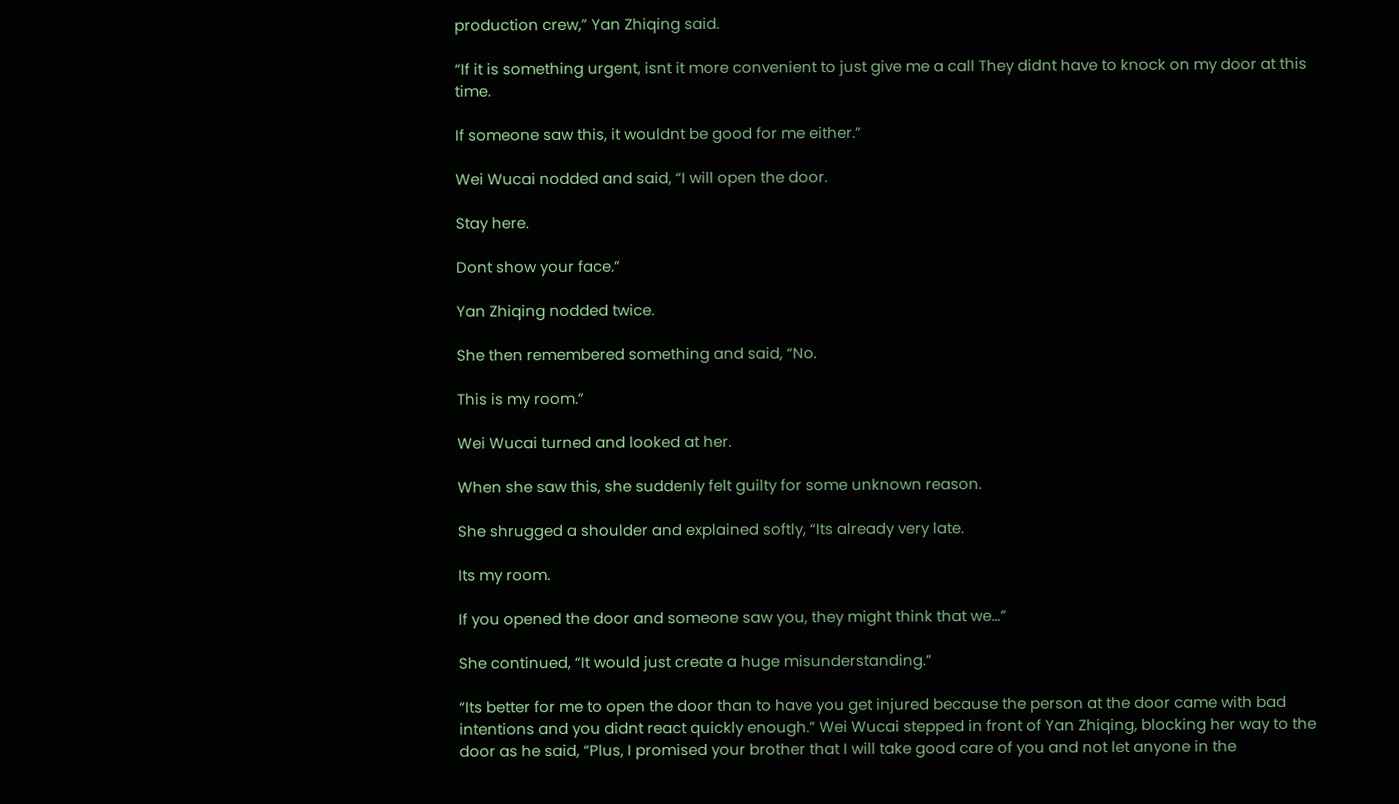production crew,” Yan Zhiqing said.

“If it is something urgent, isnt it more convenient to just give me a call They didnt have to knock on my door at this time.

If someone saw this, it wouldnt be good for me either.”

Wei Wucai nodded and said, “I will open the door.

Stay here.

Dont show your face.”

Yan Zhiqing nodded twice.

She then remembered something and said, “No.

This is my room.”

Wei Wucai turned and looked at her.

When she saw this, she suddenly felt guilty for some unknown reason.

She shrugged a shoulder and explained softly, “Its already very late.

Its my room.

If you opened the door and someone saw you, they might think that we…”

She continued, “It would just create a huge misunderstanding.”

“Its better for me to open the door than to have you get injured because the person at the door came with bad intentions and you didnt react quickly enough.” Wei Wucai stepped in front of Yan Zhiqing, blocking her way to the door as he said, “Plus, I promised your brother that I will take good care of you and not let anyone in the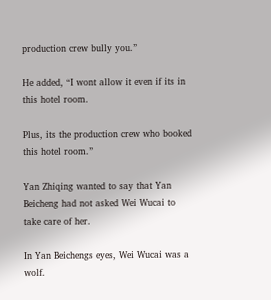production crew bully you.”

He added, “I wont allow it even if its in this hotel room.

Plus, its the production crew who booked this hotel room.”

Yan Zhiqing wanted to say that Yan Beicheng had not asked Wei Wucai to take care of her.

In Yan Beichengs eyes, Wei Wucai was a wolf.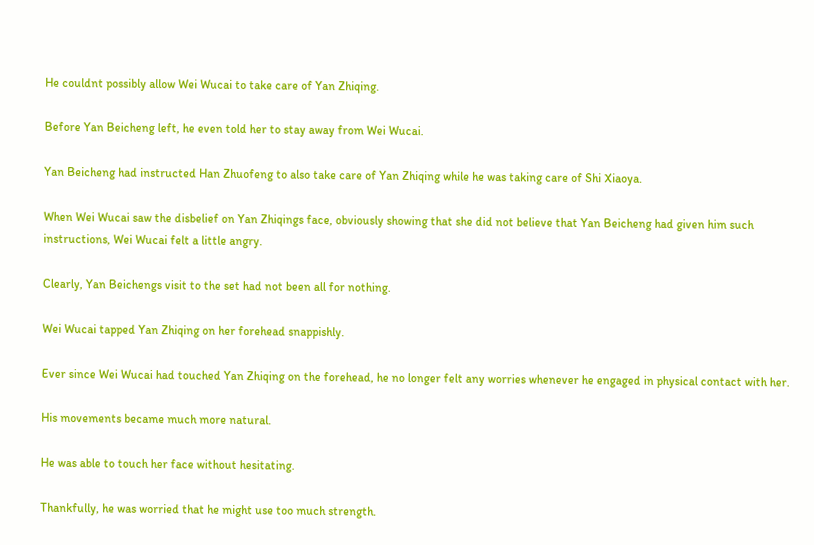He couldnt possibly allow Wei Wucai to take care of Yan Zhiqing.

Before Yan Beicheng left, he even told her to stay away from Wei Wucai.

Yan Beicheng had instructed Han Zhuofeng to also take care of Yan Zhiqing while he was taking care of Shi Xiaoya.

When Wei Wucai saw the disbelief on Yan Zhiqings face, obviously showing that she did not believe that Yan Beicheng had given him such instructions, Wei Wucai felt a little angry.

Clearly, Yan Beichengs visit to the set had not been all for nothing.

Wei Wucai tapped Yan Zhiqing on her forehead snappishly.

Ever since Wei Wucai had touched Yan Zhiqing on the forehead, he no longer felt any worries whenever he engaged in physical contact with her.

His movements became much more natural.

He was able to touch her face without hesitating.

Thankfully, he was worried that he might use too much strength.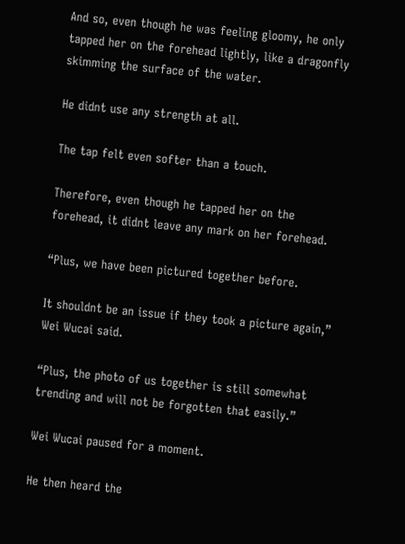And so, even though he was feeling gloomy, he only tapped her on the forehead lightly, like a dragonfly skimming the surface of the water.

He didnt use any strength at all.

The tap felt even softer than a touch.

Therefore, even though he tapped her on the forehead, it didnt leave any mark on her forehead.

“Plus, we have been pictured together before.

It shouldnt be an issue if they took a picture again,” Wei Wucai said.

“Plus, the photo of us together is still somewhat trending and will not be forgotten that easily.”

Wei Wucai paused for a moment.

He then heard the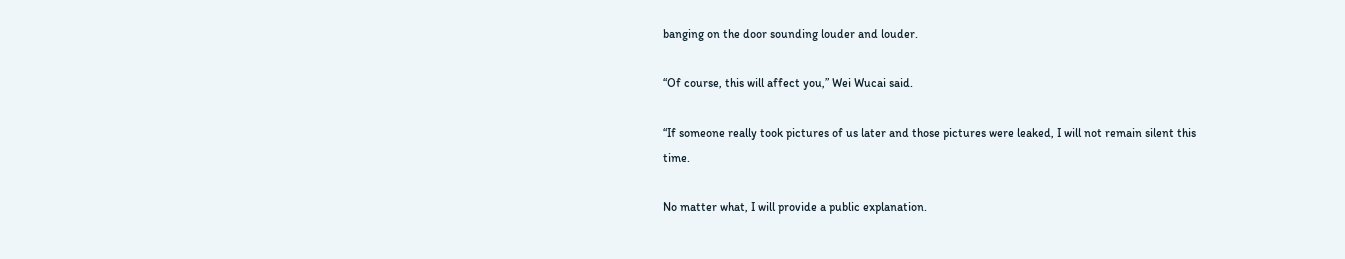banging on the door sounding louder and louder.

“Of course, this will affect you,” Wei Wucai said.

“If someone really took pictures of us later and those pictures were leaked, I will not remain silent this time.

No matter what, I will provide a public explanation.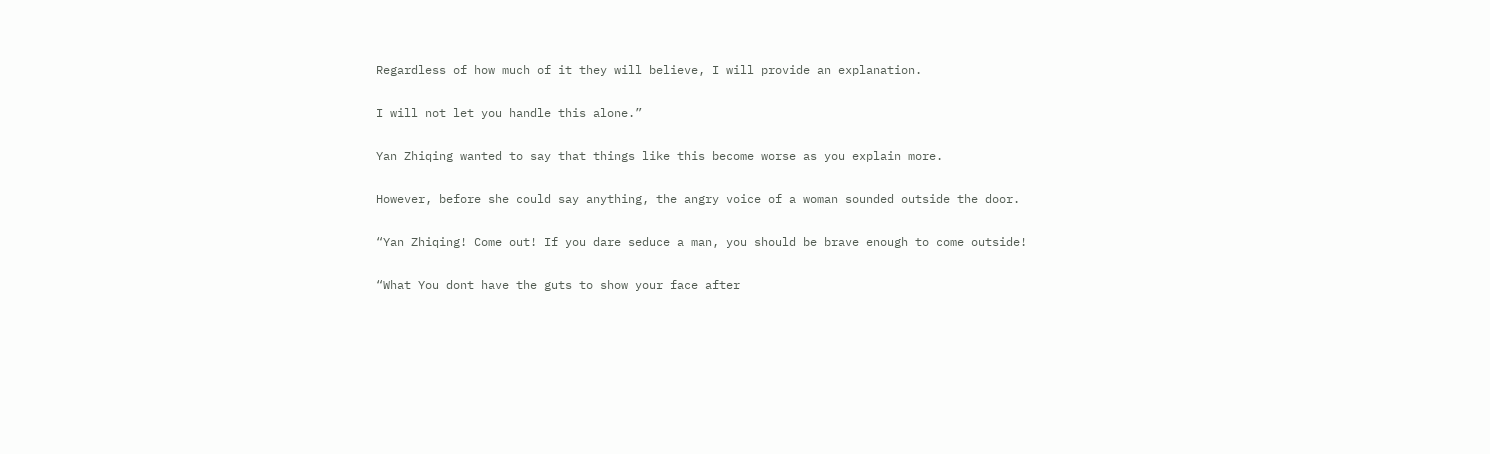Regardless of how much of it they will believe, I will provide an explanation.

I will not let you handle this alone.”

Yan Zhiqing wanted to say that things like this become worse as you explain more.

However, before she could say anything, the angry voice of a woman sounded outside the door.

“Yan Zhiqing! Come out! If you dare seduce a man, you should be brave enough to come outside!

“What You dont have the guts to show your face after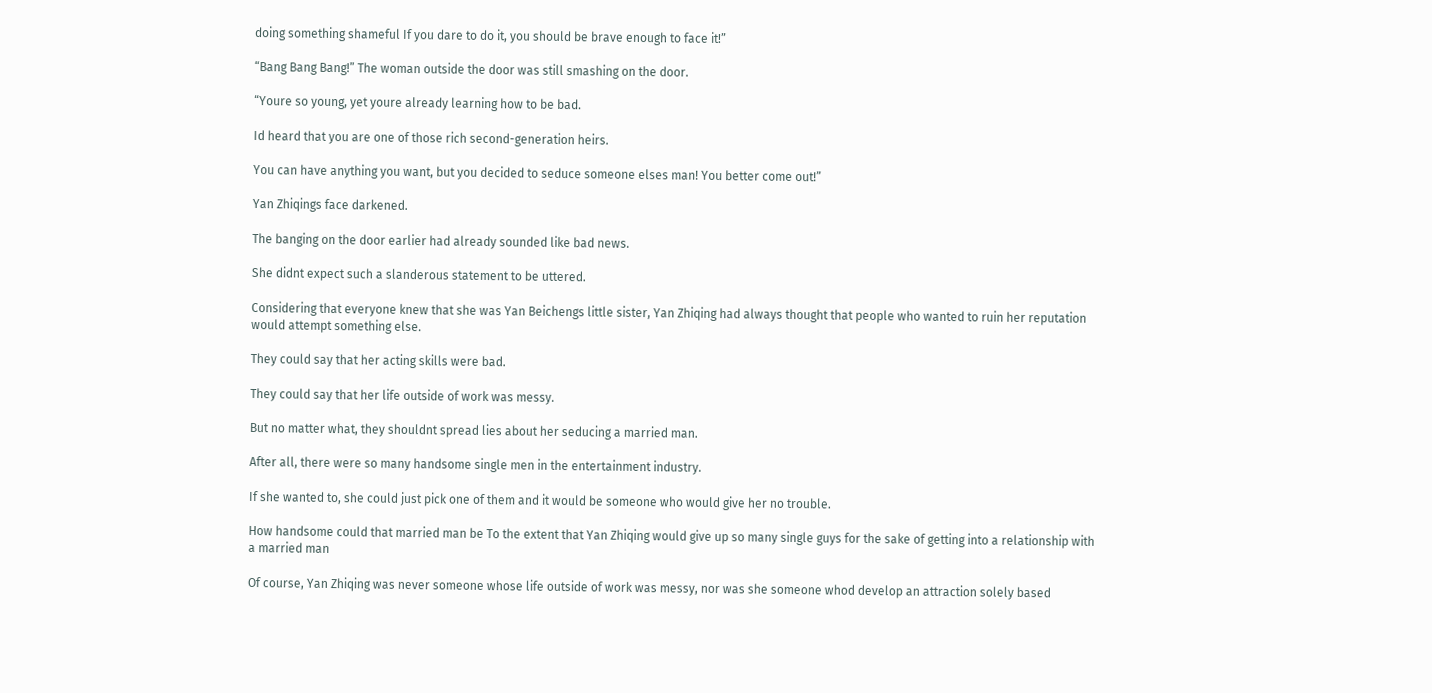doing something shameful If you dare to do it, you should be brave enough to face it!”

“Bang Bang Bang!” The woman outside the door was still smashing on the door.

“Youre so young, yet youre already learning how to be bad.

Id heard that you are one of those rich second-generation heirs.

You can have anything you want, but you decided to seduce someone elses man! You better come out!”

Yan Zhiqings face darkened.

The banging on the door earlier had already sounded like bad news.

She didnt expect such a slanderous statement to be uttered.

Considering that everyone knew that she was Yan Beichengs little sister, Yan Zhiqing had always thought that people who wanted to ruin her reputation would attempt something else.

They could say that her acting skills were bad.

They could say that her life outside of work was messy.

But no matter what, they shouldnt spread lies about her seducing a married man.

After all, there were so many handsome single men in the entertainment industry.

If she wanted to, she could just pick one of them and it would be someone who would give her no trouble.

How handsome could that married man be To the extent that Yan Zhiqing would give up so many single guys for the sake of getting into a relationship with a married man

Of course, Yan Zhiqing was never someone whose life outside of work was messy, nor was she someone whod develop an attraction solely based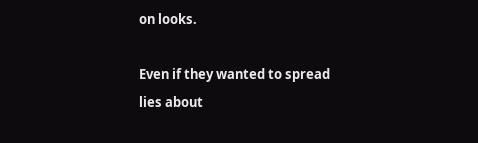on looks.

Even if they wanted to spread lies about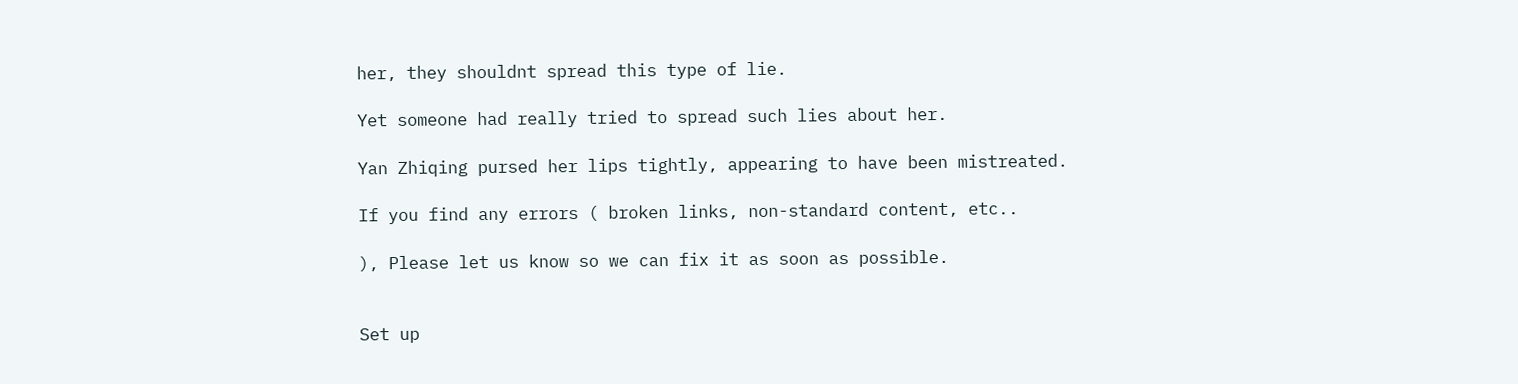her, they shouldnt spread this type of lie.

Yet someone had really tried to spread such lies about her.

Yan Zhiqing pursed her lips tightly, appearing to have been mistreated.

If you find any errors ( broken links, non-standard content, etc..

), Please let us know so we can fix it as soon as possible.


Set up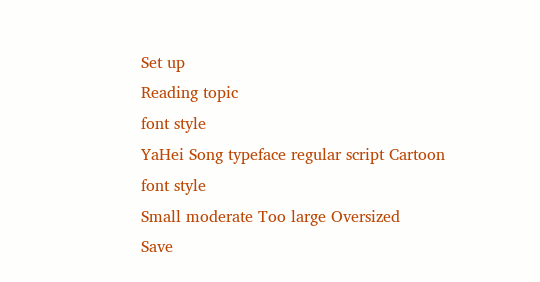Set up
Reading topic
font style
YaHei Song typeface regular script Cartoon
font style
Small moderate Too large Oversized
Save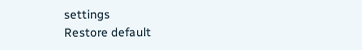settings
Restore default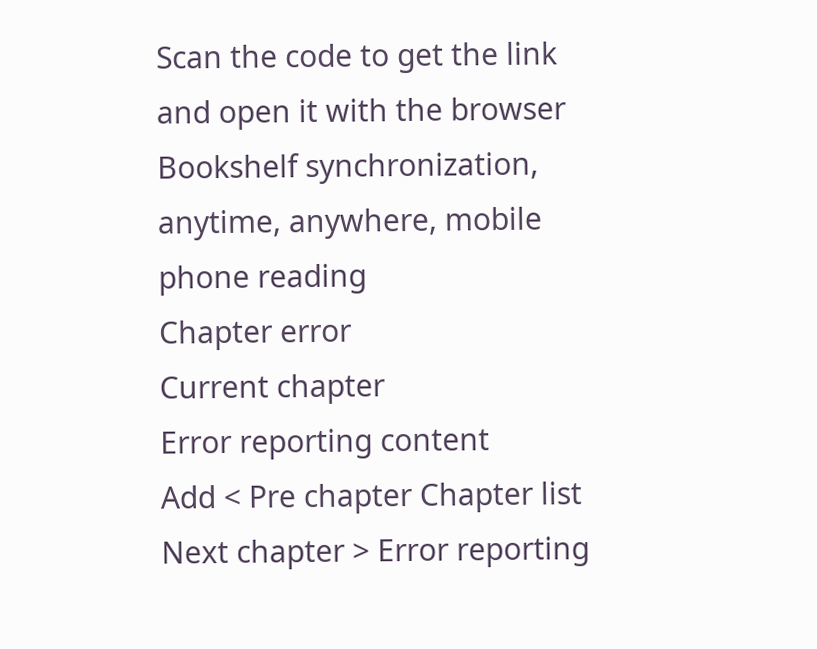Scan the code to get the link and open it with the browser
Bookshelf synchronization, anytime, anywhere, mobile phone reading
Chapter error
Current chapter
Error reporting content
Add < Pre chapter Chapter list Next chapter > Error reporting